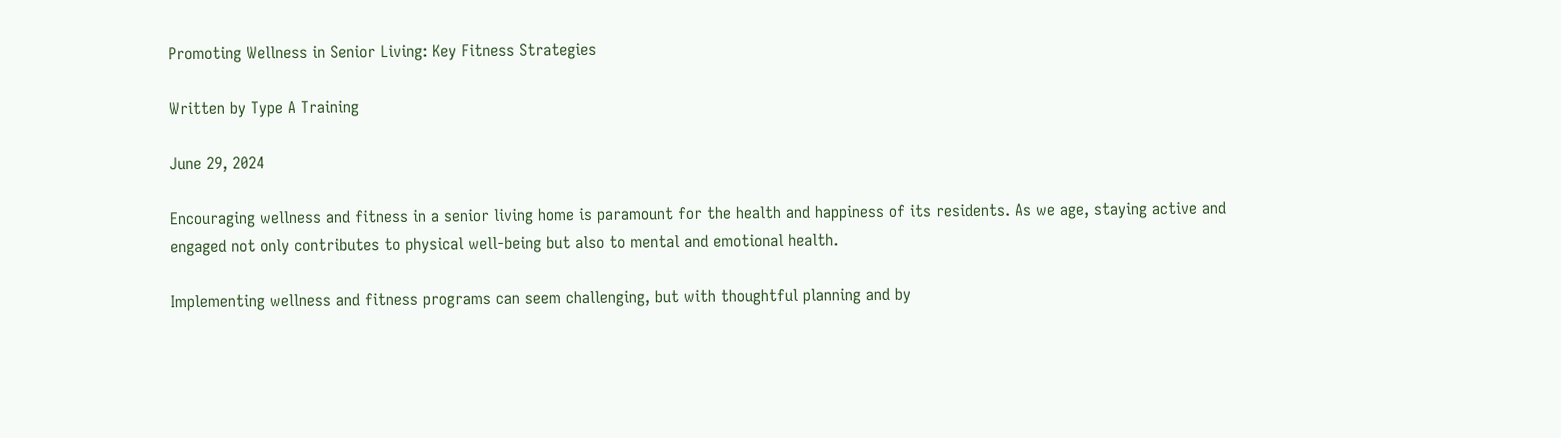Promoting Wellness in Senior Living: Key Fitness Strategies

Written by Type A Training

June 29, 2024

Encouraging wellness and fitness in a senior living home is paramount for the health and happiness of its residents. As we age, staying active and engaged not only contributes to physical well-being but also to mental and emotional health.

Implementing wellness and fitness programs can seem challenging, but with thoughtful planning and by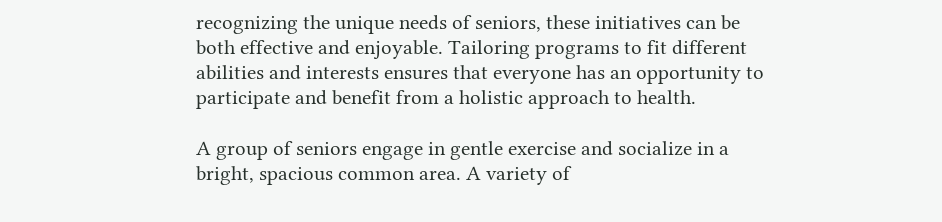recognizing the unique needs of seniors, these initiatives can be both effective and enjoyable. Tailoring programs to fit different abilities and interests ensures that everyone has an opportunity to participate and benefit from a holistic approach to health.

A group of seniors engage in gentle exercise and socialize in a bright, spacious common area. A variety of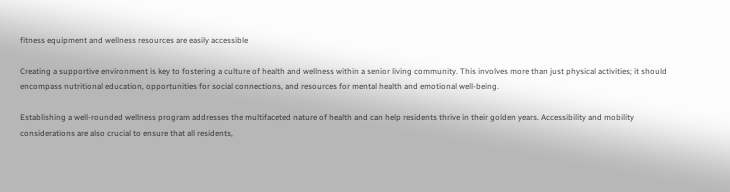fitness equipment and wellness resources are easily accessible

Creating a supportive environment is key to fostering a culture of health and wellness within a senior living community. This involves more than just physical activities; it should encompass nutritional education, opportunities for social connections, and resources for mental health and emotional well-being.

Establishing a well-rounded wellness program addresses the multifaceted nature of health and can help residents thrive in their golden years. Accessibility and mobility considerations are also crucial to ensure that all residents,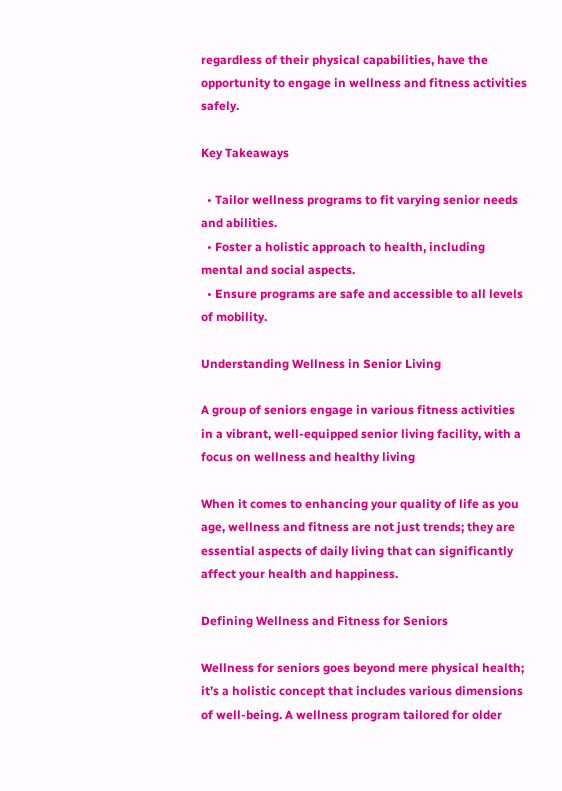regardless of their physical capabilities, have the opportunity to engage in wellness and fitness activities safely.

Key Takeaways

  • Tailor wellness programs to fit varying senior needs and abilities.
  • Foster a holistic approach to health, including mental and social aspects.
  • Ensure programs are safe and accessible to all levels of mobility.

Understanding Wellness in Senior Living

A group of seniors engage in various fitness activities in a vibrant, well-equipped senior living facility, with a focus on wellness and healthy living

When it comes to enhancing your quality of life as you age, wellness and fitness are not just trends; they are essential aspects of daily living that can significantly affect your health and happiness.

Defining Wellness and Fitness for Seniors

Wellness for seniors goes beyond mere physical health; it’s a holistic concept that includes various dimensions of well-being. A wellness program tailored for older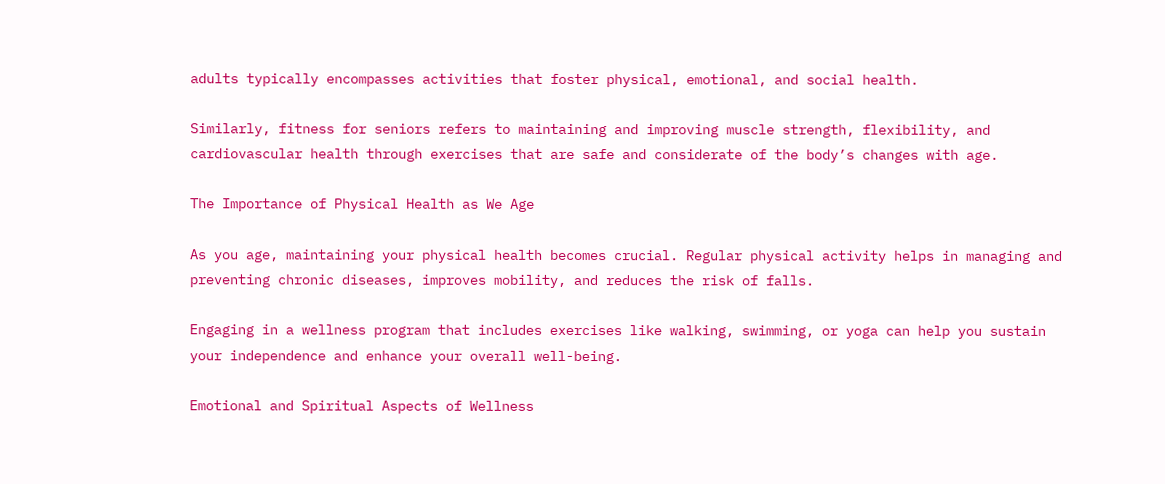adults typically encompasses activities that foster physical, emotional, and social health.

Similarly, fitness for seniors refers to maintaining and improving muscle strength, flexibility, and cardiovascular health through exercises that are safe and considerate of the body’s changes with age.

The Importance of Physical Health as We Age

As you age, maintaining your physical health becomes crucial. Regular physical activity helps in managing and preventing chronic diseases, improves mobility, and reduces the risk of falls.

Engaging in a wellness program that includes exercises like walking, swimming, or yoga can help you sustain your independence and enhance your overall well-being.

Emotional and Spiritual Aspects of Wellness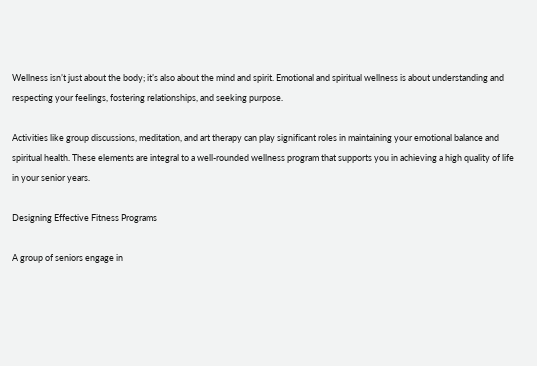Wellness isn’t just about the body; it’s also about the mind and spirit. Emotional and spiritual wellness is about understanding and respecting your feelings, fostering relationships, and seeking purpose.

Activities like group discussions, meditation, and art therapy can play significant roles in maintaining your emotional balance and spiritual health. These elements are integral to a well-rounded wellness program that supports you in achieving a high quality of life in your senior years.

Designing Effective Fitness Programs

A group of seniors engage in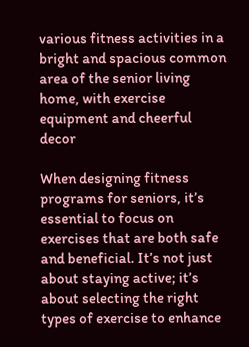various fitness activities in a bright and spacious common area of the senior living home, with exercise equipment and cheerful decor

When designing fitness programs for seniors, it’s essential to focus on exercises that are both safe and beneficial. It’s not just about staying active; it’s about selecting the right types of exercise to enhance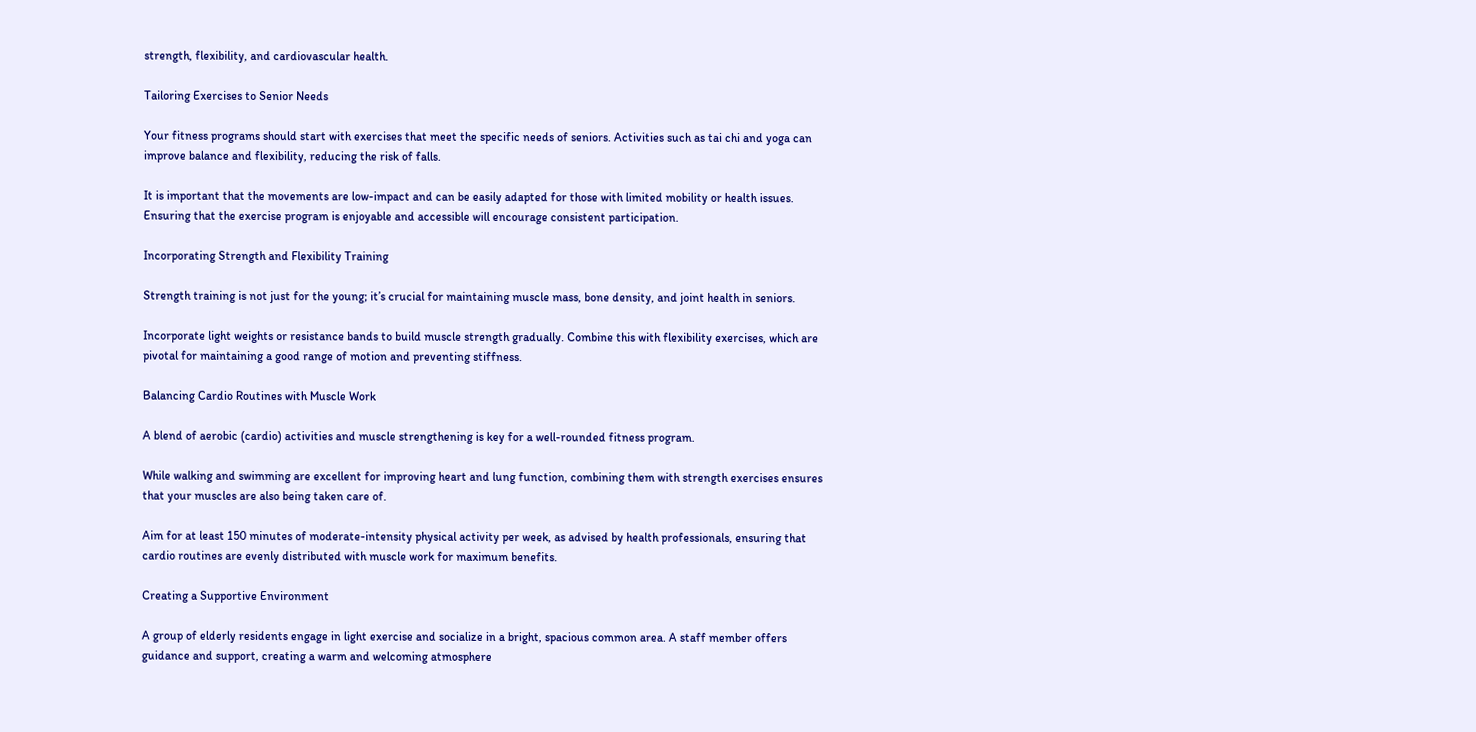strength, flexibility, and cardiovascular health.

Tailoring Exercises to Senior Needs

Your fitness programs should start with exercises that meet the specific needs of seniors. Activities such as tai chi and yoga can improve balance and flexibility, reducing the risk of falls.

It is important that the movements are low-impact and can be easily adapted for those with limited mobility or health issues. Ensuring that the exercise program is enjoyable and accessible will encourage consistent participation.

Incorporating Strength and Flexibility Training

Strength training is not just for the young; it’s crucial for maintaining muscle mass, bone density, and joint health in seniors.

Incorporate light weights or resistance bands to build muscle strength gradually. Combine this with flexibility exercises, which are pivotal for maintaining a good range of motion and preventing stiffness.

Balancing Cardio Routines with Muscle Work

A blend of aerobic (cardio) activities and muscle strengthening is key for a well-rounded fitness program.

While walking and swimming are excellent for improving heart and lung function, combining them with strength exercises ensures that your muscles are also being taken care of.

Aim for at least 150 minutes of moderate-intensity physical activity per week, as advised by health professionals, ensuring that cardio routines are evenly distributed with muscle work for maximum benefits.

Creating a Supportive Environment

A group of elderly residents engage in light exercise and socialize in a bright, spacious common area. A staff member offers guidance and support, creating a warm and welcoming atmosphere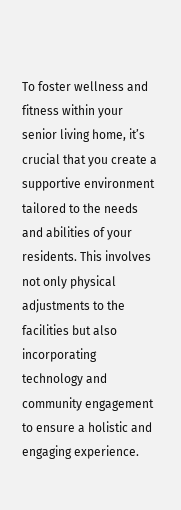To foster wellness and fitness within your senior living home, it’s crucial that you create a supportive environment tailored to the needs and abilities of your residents. This involves not only physical adjustments to the facilities but also incorporating technology and community engagement to ensure a holistic and engaging experience.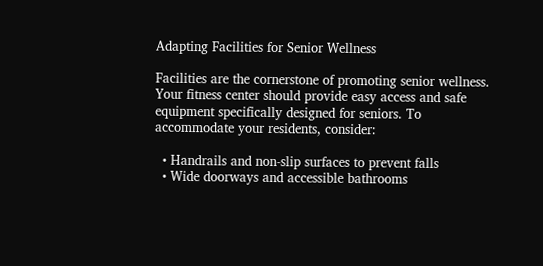Adapting Facilities for Senior Wellness

Facilities are the cornerstone of promoting senior wellness. Your fitness center should provide easy access and safe equipment specifically designed for seniors. To accommodate your residents, consider:

  • Handrails and non-slip surfaces to prevent falls
  • Wide doorways and accessible bathrooms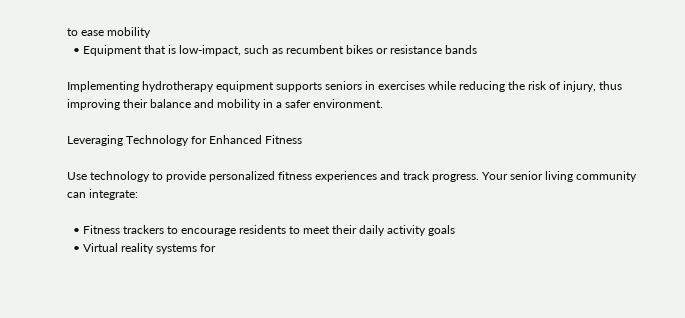to ease mobility
  • Equipment that is low-impact, such as recumbent bikes or resistance bands

Implementing hydrotherapy equipment supports seniors in exercises while reducing the risk of injury, thus improving their balance and mobility in a safer environment.

Leveraging Technology for Enhanced Fitness

Use technology to provide personalized fitness experiences and track progress. Your senior living community can integrate:

  • Fitness trackers to encourage residents to meet their daily activity goals
  • Virtual reality systems for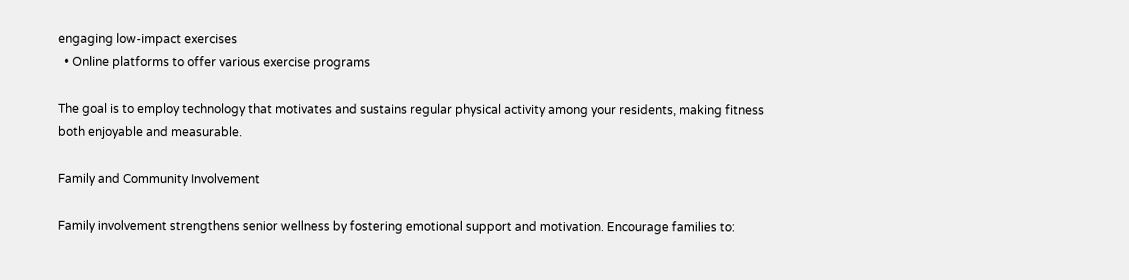engaging low-impact exercises
  • Online platforms to offer various exercise programs

The goal is to employ technology that motivates and sustains regular physical activity among your residents, making fitness both enjoyable and measurable.

Family and Community Involvement

Family involvement strengthens senior wellness by fostering emotional support and motivation. Encourage families to: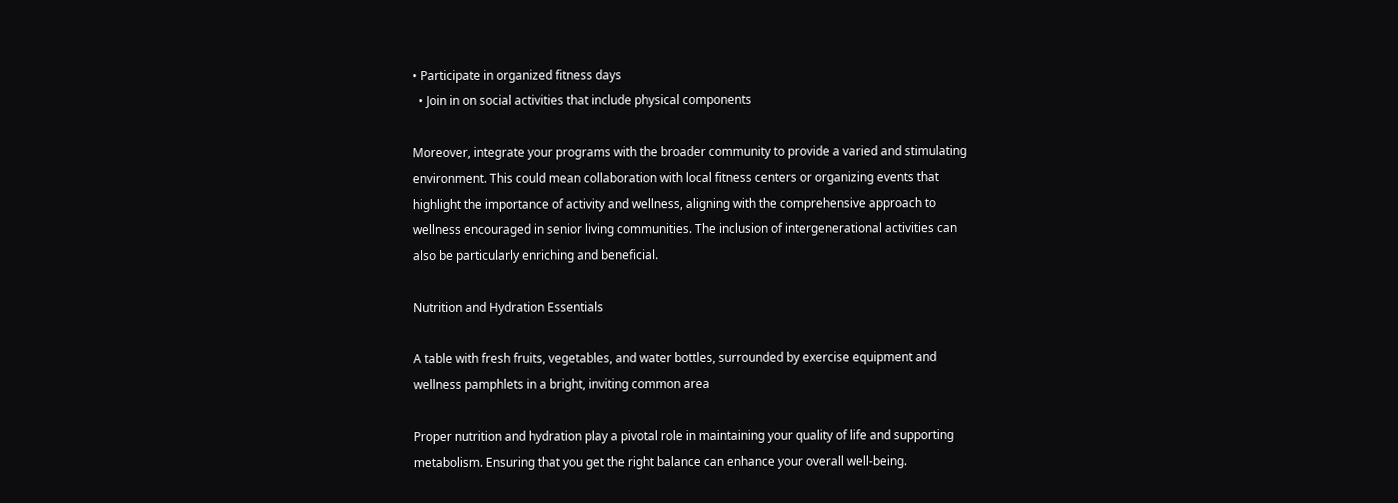• Participate in organized fitness days
  • Join in on social activities that include physical components

Moreover, integrate your programs with the broader community to provide a varied and stimulating environment. This could mean collaboration with local fitness centers or organizing events that highlight the importance of activity and wellness, aligning with the comprehensive approach to wellness encouraged in senior living communities. The inclusion of intergenerational activities can also be particularly enriching and beneficial.

Nutrition and Hydration Essentials

A table with fresh fruits, vegetables, and water bottles, surrounded by exercise equipment and wellness pamphlets in a bright, inviting common area

Proper nutrition and hydration play a pivotal role in maintaining your quality of life and supporting metabolism. Ensuring that you get the right balance can enhance your overall well-being.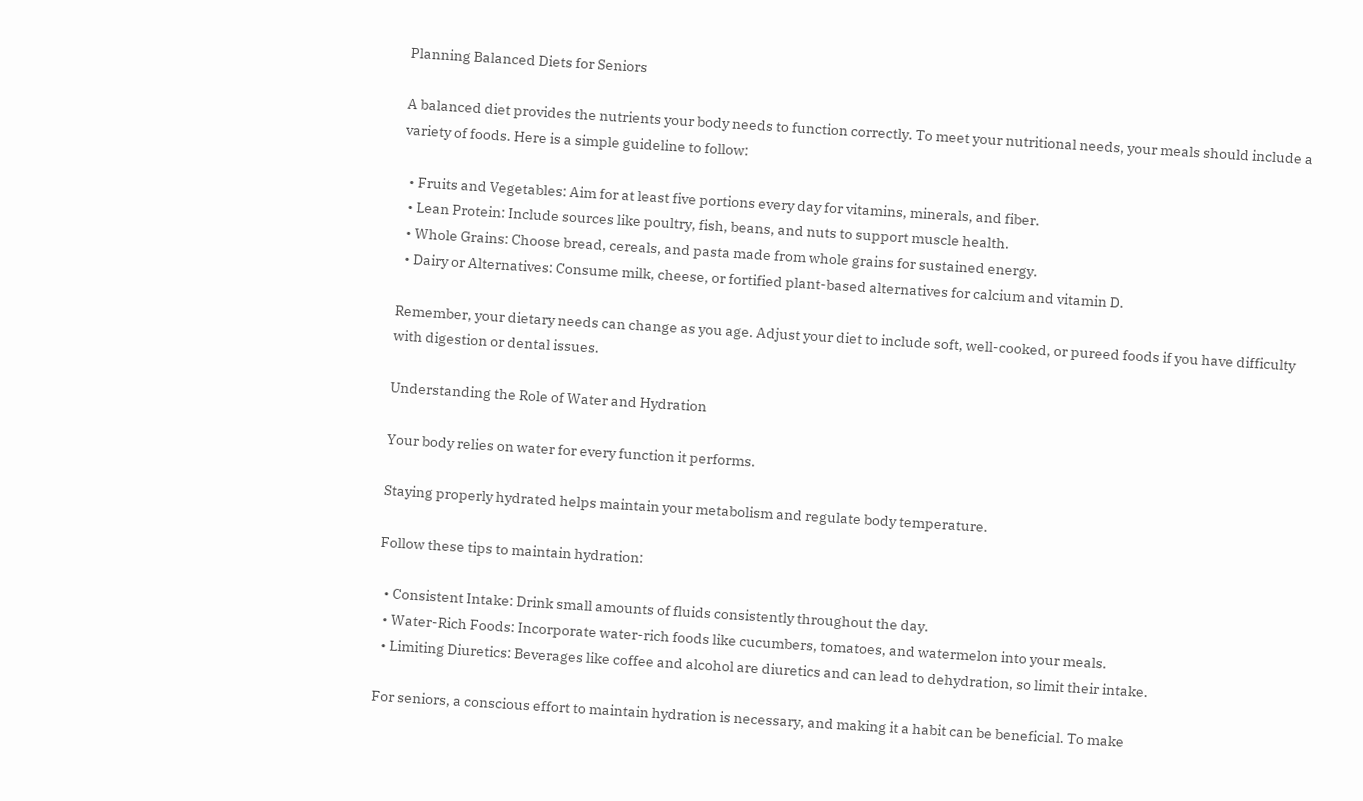Planning Balanced Diets for Seniors

A balanced diet provides the nutrients your body needs to function correctly. To meet your nutritional needs, your meals should include a variety of foods. Here is a simple guideline to follow:

  • Fruits and Vegetables: Aim for at least five portions every day for vitamins, minerals, and fiber.
  • Lean Protein: Include sources like poultry, fish, beans, and nuts to support muscle health.
  • Whole Grains: Choose bread, cereals, and pasta made from whole grains for sustained energy.
  • Dairy or Alternatives: Consume milk, cheese, or fortified plant-based alternatives for calcium and vitamin D.

Remember, your dietary needs can change as you age. Adjust your diet to include soft, well-cooked, or pureed foods if you have difficulty with digestion or dental issues.

Understanding the Role of Water and Hydration

Your body relies on water for every function it performs.

Staying properly hydrated helps maintain your metabolism and regulate body temperature.

Follow these tips to maintain hydration:

  • Consistent Intake: Drink small amounts of fluids consistently throughout the day.
  • Water-Rich Foods: Incorporate water-rich foods like cucumbers, tomatoes, and watermelon into your meals.
  • Limiting Diuretics: Beverages like coffee and alcohol are diuretics and can lead to dehydration, so limit their intake.

For seniors, a conscious effort to maintain hydration is necessary, and making it a habit can be beneficial. To make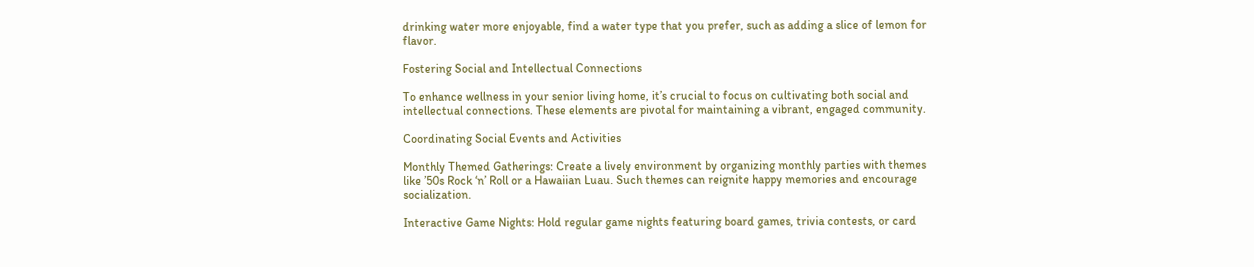drinking water more enjoyable, find a water type that you prefer, such as adding a slice of lemon for flavor.

Fostering Social and Intellectual Connections

To enhance wellness in your senior living home, it’s crucial to focus on cultivating both social and intellectual connections. These elements are pivotal for maintaining a vibrant, engaged community.

Coordinating Social Events and Activities

Monthly Themed Gatherings: Create a lively environment by organizing monthly parties with themes like ’50s Rock ‘n’ Roll or a Hawaiian Luau. Such themes can reignite happy memories and encourage socialization.

Interactive Game Nights: Hold regular game nights featuring board games, trivia contests, or card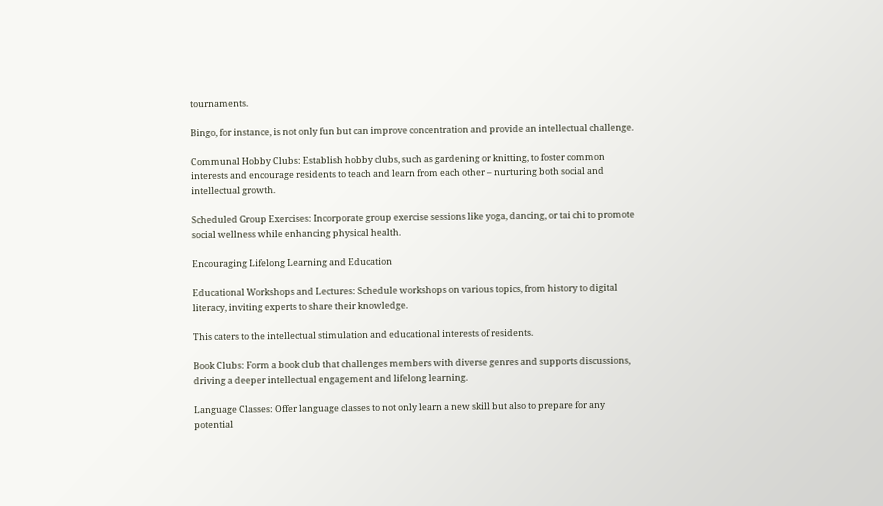tournaments.

Bingo, for instance, is not only fun but can improve concentration and provide an intellectual challenge.

Communal Hobby Clubs: Establish hobby clubs, such as gardening or knitting, to foster common interests and encourage residents to teach and learn from each other – nurturing both social and intellectual growth.

Scheduled Group Exercises: Incorporate group exercise sessions like yoga, dancing, or tai chi to promote social wellness while enhancing physical health.

Encouraging Lifelong Learning and Education

Educational Workshops and Lectures: Schedule workshops on various topics, from history to digital literacy, inviting experts to share their knowledge.

This caters to the intellectual stimulation and educational interests of residents.

Book Clubs: Form a book club that challenges members with diverse genres and supports discussions, driving a deeper intellectual engagement and lifelong learning.

Language Classes: Offer language classes to not only learn a new skill but also to prepare for any potential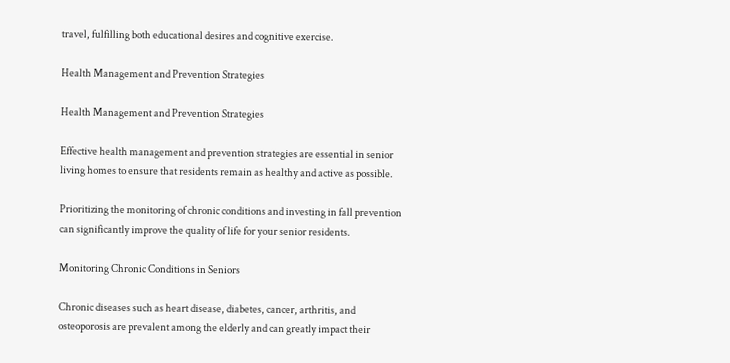travel, fulfilling both educational desires and cognitive exercise.

Health Management and Prevention Strategies

Health Management and Prevention Strategies

Effective health management and prevention strategies are essential in senior living homes to ensure that residents remain as healthy and active as possible.

Prioritizing the monitoring of chronic conditions and investing in fall prevention can significantly improve the quality of life for your senior residents.

Monitoring Chronic Conditions in Seniors

Chronic diseases such as heart disease, diabetes, cancer, arthritis, and osteoporosis are prevalent among the elderly and can greatly impact their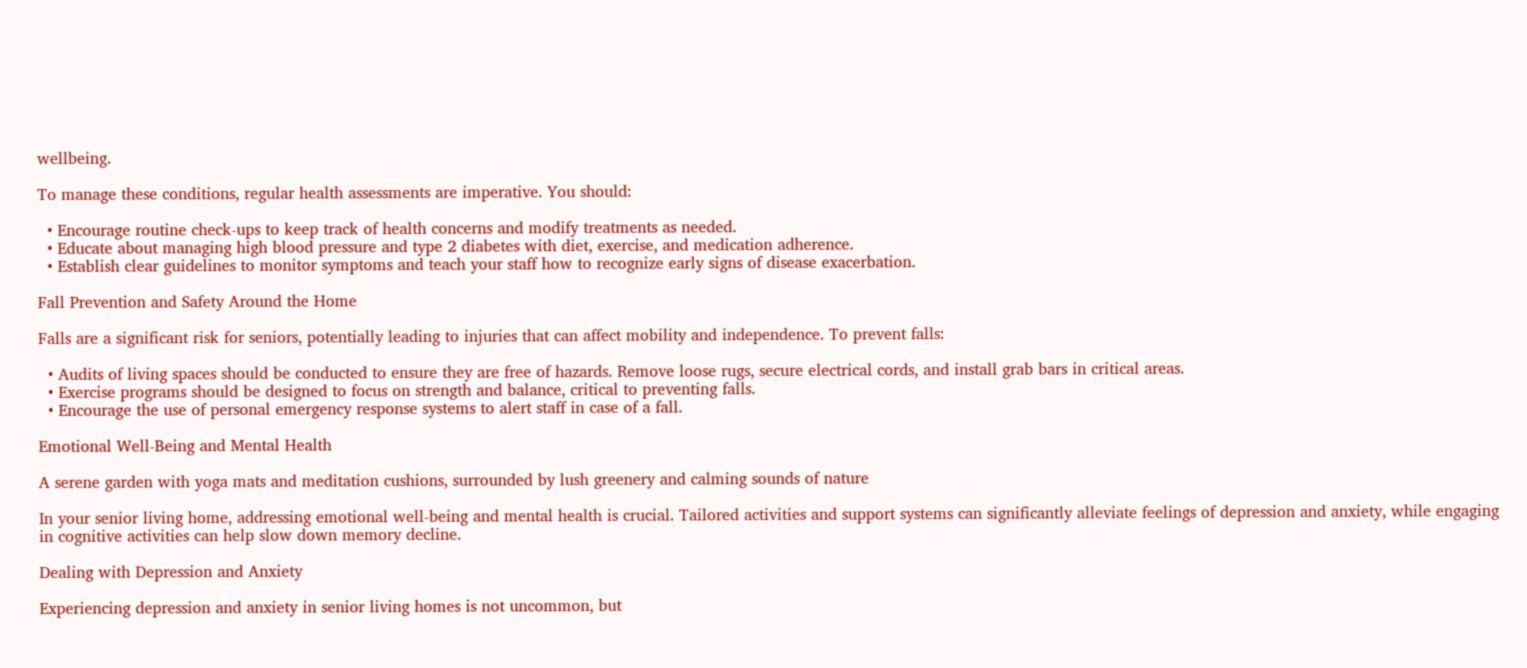wellbeing.

To manage these conditions, regular health assessments are imperative. You should:

  • Encourage routine check-ups to keep track of health concerns and modify treatments as needed.
  • Educate about managing high blood pressure and type 2 diabetes with diet, exercise, and medication adherence.
  • Establish clear guidelines to monitor symptoms and teach your staff how to recognize early signs of disease exacerbation.

Fall Prevention and Safety Around the Home

Falls are a significant risk for seniors, potentially leading to injuries that can affect mobility and independence. To prevent falls:

  • Audits of living spaces should be conducted to ensure they are free of hazards. Remove loose rugs, secure electrical cords, and install grab bars in critical areas.
  • Exercise programs should be designed to focus on strength and balance, critical to preventing falls.
  • Encourage the use of personal emergency response systems to alert staff in case of a fall.

Emotional Well-Being and Mental Health

A serene garden with yoga mats and meditation cushions, surrounded by lush greenery and calming sounds of nature

In your senior living home, addressing emotional well-being and mental health is crucial. Tailored activities and support systems can significantly alleviate feelings of depression and anxiety, while engaging in cognitive activities can help slow down memory decline.

Dealing with Depression and Anxiety

Experiencing depression and anxiety in senior living homes is not uncommon, but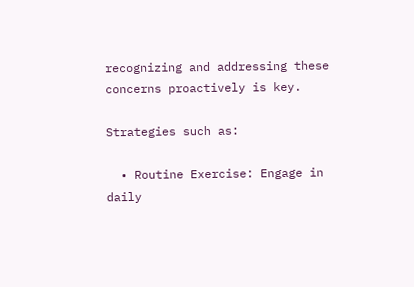recognizing and addressing these concerns proactively is key.

Strategies such as:

  • Routine Exercise: Engage in daily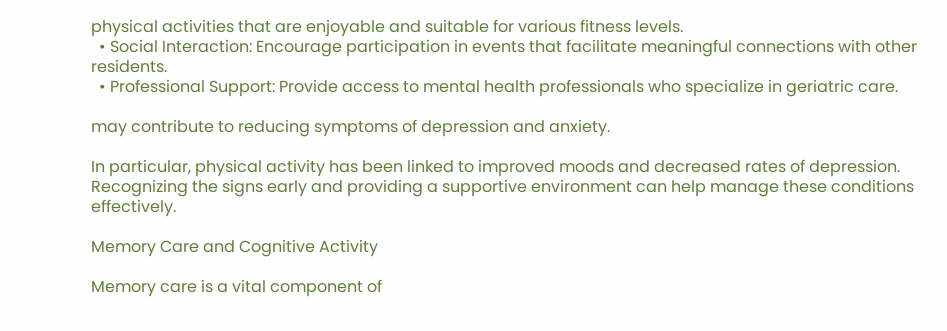physical activities that are enjoyable and suitable for various fitness levels.
  • Social Interaction: Encourage participation in events that facilitate meaningful connections with other residents.
  • Professional Support: Provide access to mental health professionals who specialize in geriatric care.

may contribute to reducing symptoms of depression and anxiety.

In particular, physical activity has been linked to improved moods and decreased rates of depression. Recognizing the signs early and providing a supportive environment can help manage these conditions effectively.

Memory Care and Cognitive Activity

Memory care is a vital component of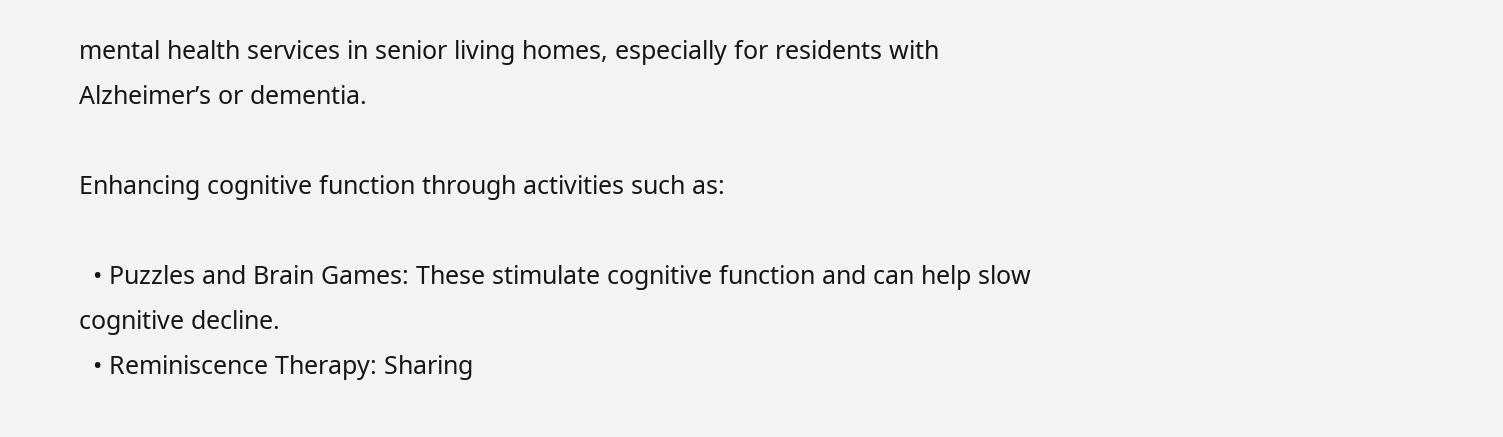mental health services in senior living homes, especially for residents with Alzheimer’s or dementia.

Enhancing cognitive function through activities such as:

  • Puzzles and Brain Games: These stimulate cognitive function and can help slow cognitive decline.
  • Reminiscence Therapy: Sharing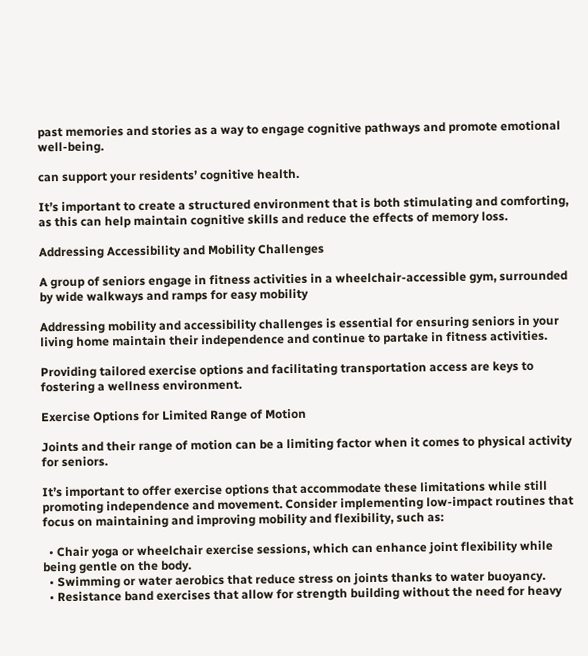past memories and stories as a way to engage cognitive pathways and promote emotional well-being.

can support your residents’ cognitive health.

It’s important to create a structured environment that is both stimulating and comforting, as this can help maintain cognitive skills and reduce the effects of memory loss.

Addressing Accessibility and Mobility Challenges

A group of seniors engage in fitness activities in a wheelchair-accessible gym, surrounded by wide walkways and ramps for easy mobility

Addressing mobility and accessibility challenges is essential for ensuring seniors in your living home maintain their independence and continue to partake in fitness activities.

Providing tailored exercise options and facilitating transportation access are keys to fostering a wellness environment.

Exercise Options for Limited Range of Motion

Joints and their range of motion can be a limiting factor when it comes to physical activity for seniors.

It’s important to offer exercise options that accommodate these limitations while still promoting independence and movement. Consider implementing low-impact routines that focus on maintaining and improving mobility and flexibility, such as:

  • Chair yoga or wheelchair exercise sessions, which can enhance joint flexibility while being gentle on the body.
  • Swimming or water aerobics that reduce stress on joints thanks to water buoyancy.
  • Resistance band exercises that allow for strength building without the need for heavy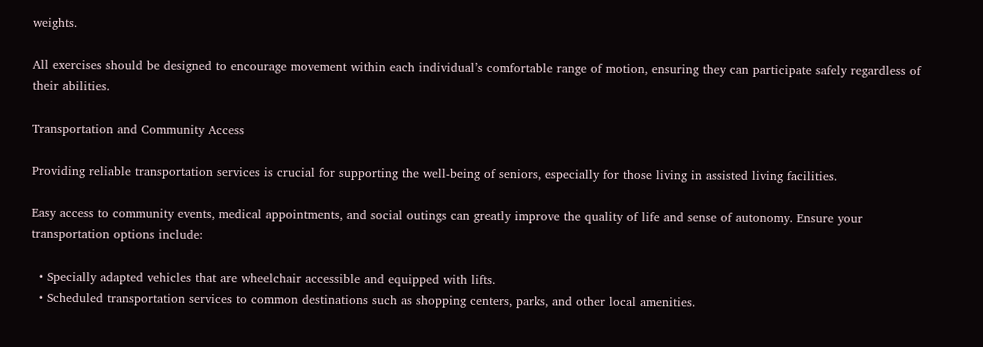weights.

All exercises should be designed to encourage movement within each individual’s comfortable range of motion, ensuring they can participate safely regardless of their abilities.

Transportation and Community Access

Providing reliable transportation services is crucial for supporting the well-being of seniors, especially for those living in assisted living facilities.

Easy access to community events, medical appointments, and social outings can greatly improve the quality of life and sense of autonomy. Ensure your transportation options include:

  • Specially adapted vehicles that are wheelchair accessible and equipped with lifts.
  • Scheduled transportation services to common destinations such as shopping centers, parks, and other local amenities.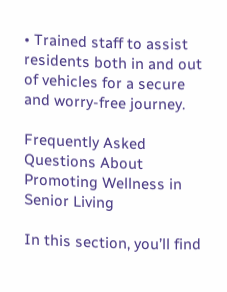• Trained staff to assist residents both in and out of vehicles for a secure and worry-free journey.

Frequently Asked Questions About Promoting Wellness in Senior Living

In this section, you’ll find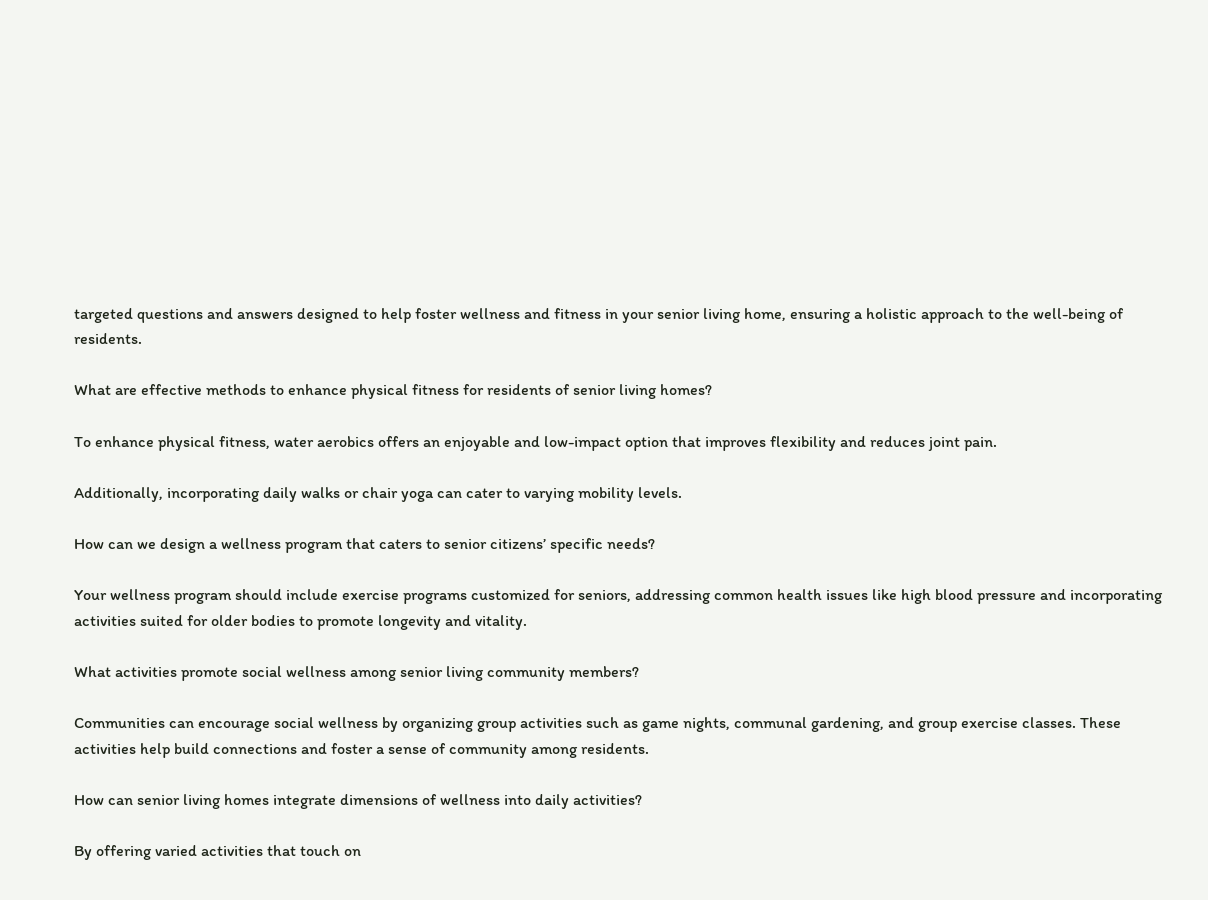targeted questions and answers designed to help foster wellness and fitness in your senior living home, ensuring a holistic approach to the well-being of residents.

What are effective methods to enhance physical fitness for residents of senior living homes?

To enhance physical fitness, water aerobics offers an enjoyable and low-impact option that improves flexibility and reduces joint pain.

Additionally, incorporating daily walks or chair yoga can cater to varying mobility levels.

How can we design a wellness program that caters to senior citizens’ specific needs?

Your wellness program should include exercise programs customized for seniors, addressing common health issues like high blood pressure and incorporating activities suited for older bodies to promote longevity and vitality.

What activities promote social wellness among senior living community members?

Communities can encourage social wellness by organizing group activities such as game nights, communal gardening, and group exercise classes. These activities help build connections and foster a sense of community among residents.

How can senior living homes integrate dimensions of wellness into daily activities?

By offering varied activities that touch on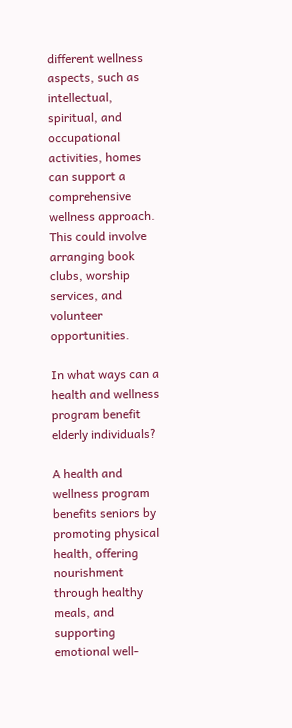different wellness aspects, such as intellectual, spiritual, and occupational activities, homes can support a comprehensive wellness approach. This could involve arranging book clubs, worship services, and volunteer opportunities.

In what ways can a health and wellness program benefit elderly individuals?

A health and wellness program benefits seniors by promoting physical health, offering nourishment through healthy meals, and supporting emotional well-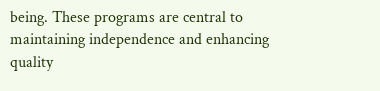being. These programs are central to maintaining independence and enhancing quality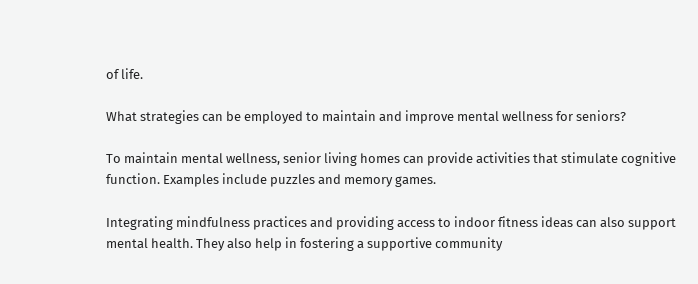of life.

What strategies can be employed to maintain and improve mental wellness for seniors?

To maintain mental wellness, senior living homes can provide activities that stimulate cognitive function. Examples include puzzles and memory games.

Integrating mindfulness practices and providing access to indoor fitness ideas can also support mental health. They also help in fostering a supportive community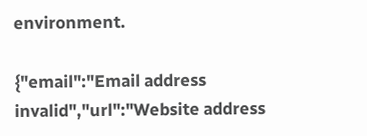environment.

{"email":"Email address invalid","url":"Website address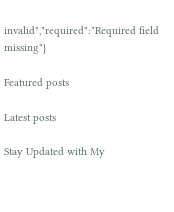invalid","required":"Required field missing"}

Featured posts

Latest posts

Stay Updated with My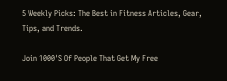5 Weekly Picks: The Best in Fitness Articles, Gear, Tips, and Trends.

Join 1000'S Of People That Get My Free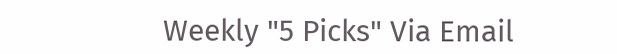Weekly "5 Picks" Via Email